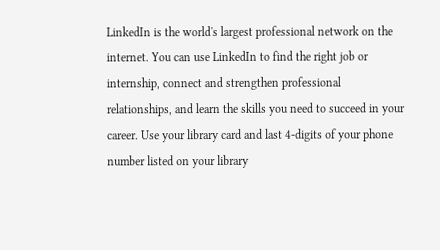LinkedIn is the world's largest professional network on the internet. You can use LinkedIn to find the right job or internship, connect and strengthen professional relationships, and learn the skills you need to succeed in your career. Use your library card and last 4-digits of your phone number listed on your library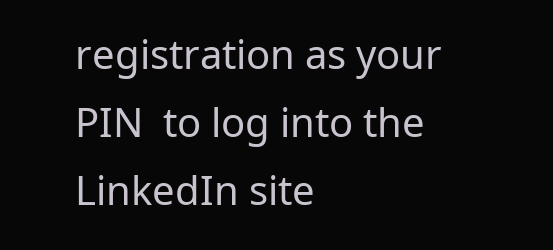registration as your PIN  to log into the LinkedIn site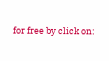for free by click on: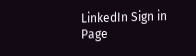LinkedIn Sign in Page